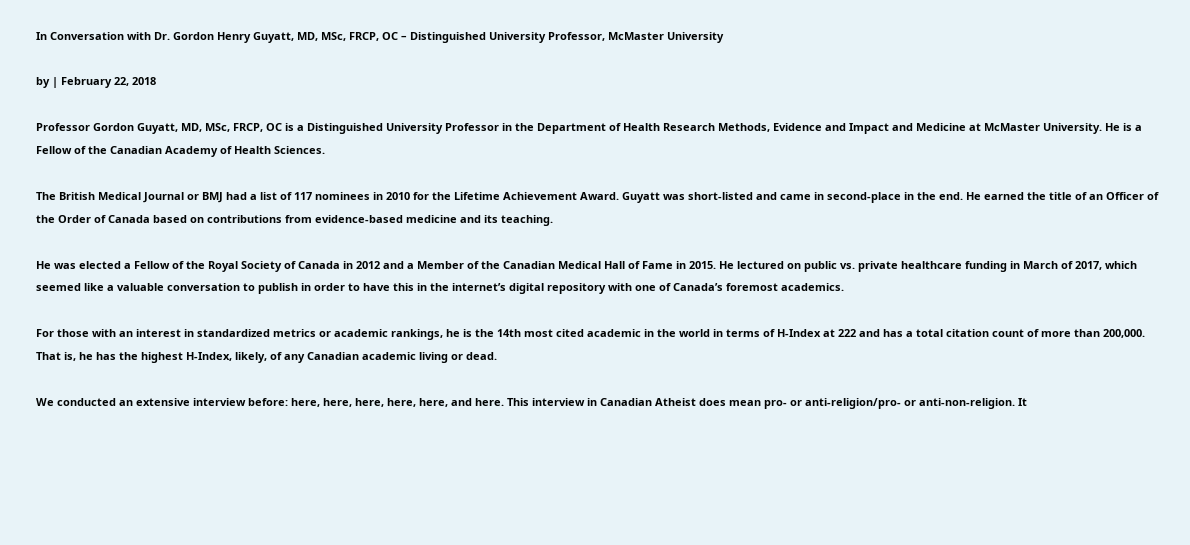In Conversation with Dr. Gordon Henry Guyatt, MD, MSc, FRCP, OC – Distinguished University Professor, McMaster University

by | February 22, 2018

Professor Gordon Guyatt, MD, MSc, FRCP, OC is a Distinguished University Professor in the Department of Health Research Methods, Evidence and Impact and Medicine at McMaster University. He is a Fellow of the Canadian Academy of Health Sciences.

The British Medical Journal or BMJ had a list of 117 nominees in 2010 for the Lifetime Achievement Award. Guyatt was short-listed and came in second-place in the end. He earned the title of an Officer of the Order of Canada based on contributions from evidence-based medicine and its teaching.

He was elected a Fellow of the Royal Society of Canada in 2012 and a Member of the Canadian Medical Hall of Fame in 2015. He lectured on public vs. private healthcare funding in March of 2017, which seemed like a valuable conversation to publish in order to have this in the internet’s digital repository with one of Canada’s foremost academics.

For those with an interest in standardized metrics or academic rankings, he is the 14th most cited academic in the world in terms of H-Index at 222 and has a total citation count of more than 200,000. That is, he has the highest H-Index, likely, of any Canadian academic living or dead.

We conducted an extensive interview before: here, here, here, here, here, and here. This interview in Canadian Atheist does mean pro- or anti-religion/pro- or anti-non-religion. It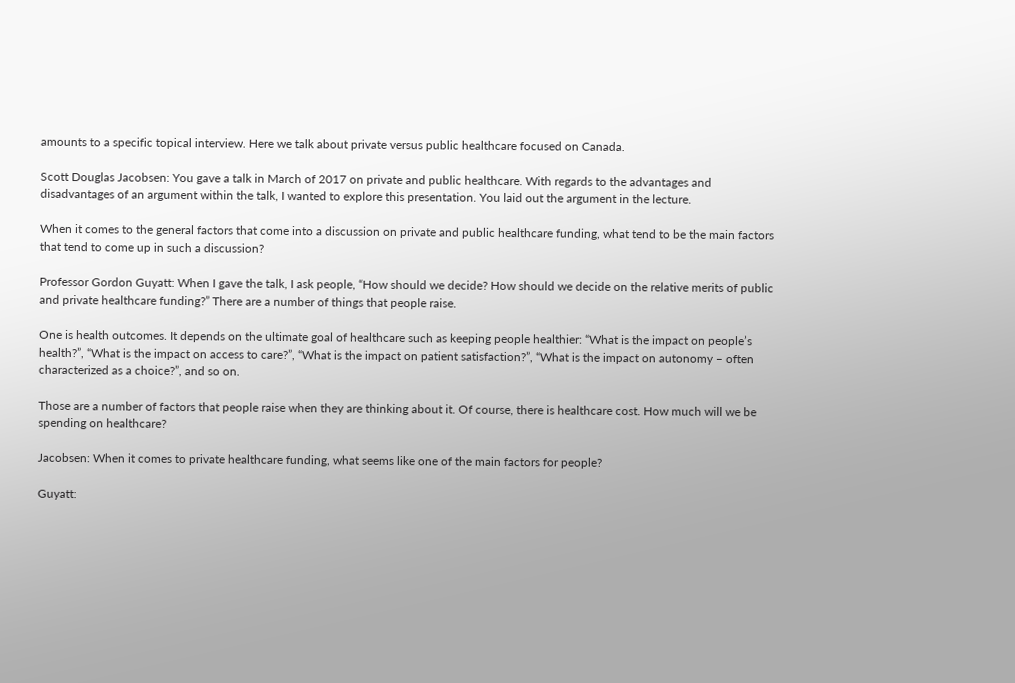amounts to a specific topical interview. Here we talk about private versus public healthcare focused on Canada.

Scott Douglas Jacobsen: You gave a talk in March of 2017 on private and public healthcare. With regards to the advantages and disadvantages of an argument within the talk, I wanted to explore this presentation. You laid out the argument in the lecture.

When it comes to the general factors that come into a discussion on private and public healthcare funding, what tend to be the main factors that tend to come up in such a discussion?

Professor Gordon Guyatt: When I gave the talk, I ask people, “How should we decide? How should we decide on the relative merits of public and private healthcare funding?” There are a number of things that people raise.

One is health outcomes. It depends on the ultimate goal of healthcare such as keeping people healthier: “What is the impact on people’s health?”, “What is the impact on access to care?”, “What is the impact on patient satisfaction?”, “What is the impact on autonomy – often characterized as a choice?”, and so on.

Those are a number of factors that people raise when they are thinking about it. Of course, there is healthcare cost. How much will we be spending on healthcare?

Jacobsen: When it comes to private healthcare funding, what seems like one of the main factors for people?

Guyatt: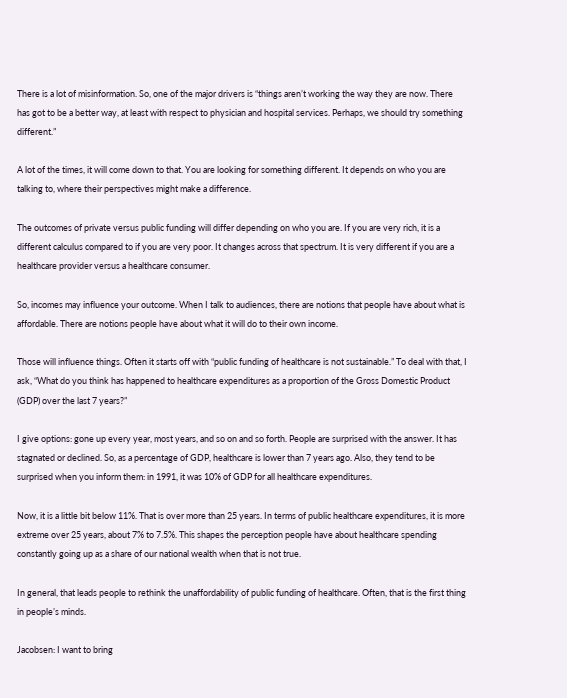There is a lot of misinformation. So, one of the major drivers is “things aren’t working the way they are now. There has got to be a better way, at least with respect to physician and hospital services. Perhaps, we should try something different.”

A lot of the times, it will come down to that. You are looking for something different. It depends on who you are talking to, where their perspectives might make a difference.

The outcomes of private versus public funding will differ depending on who you are. If you are very rich, it is a different calculus compared to if you are very poor. It changes across that spectrum. It is very different if you are a healthcare provider versus a healthcare consumer.

So, incomes may influence your outcome. When I talk to audiences, there are notions that people have about what is affordable. There are notions people have about what it will do to their own income.

Those will influence things. Often it starts off with “public funding of healthcare is not sustainable.” To deal with that, I ask, “What do you think has happened to healthcare expenditures as a proportion of the Gross Domestic Product (GDP) over the last 7 years?”

I give options: gone up every year, most years, and so on and so forth. People are surprised with the answer. It has stagnated or declined. So, as a percentage of GDP, healthcare is lower than 7 years ago. Also, they tend to be surprised when you inform them: in 1991, it was 10% of GDP for all healthcare expenditures.

Now, it is a little bit below 11%. That is over more than 25 years. In terms of public healthcare expenditures, it is more extreme over 25 years, about 7% to 7.5%. This shapes the perception people have about healthcare spending constantly going up as a share of our national wealth when that is not true.

In general, that leads people to rethink the unaffordability of public funding of healthcare. Often, that is the first thing in people’s minds.

Jacobsen: I want to bring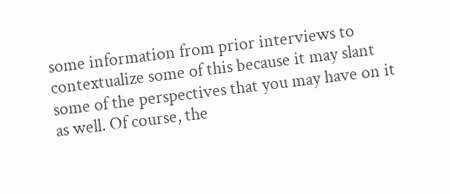some information from prior interviews to contextualize some of this because it may slant some of the perspectives that you may have on it as well. Of course, the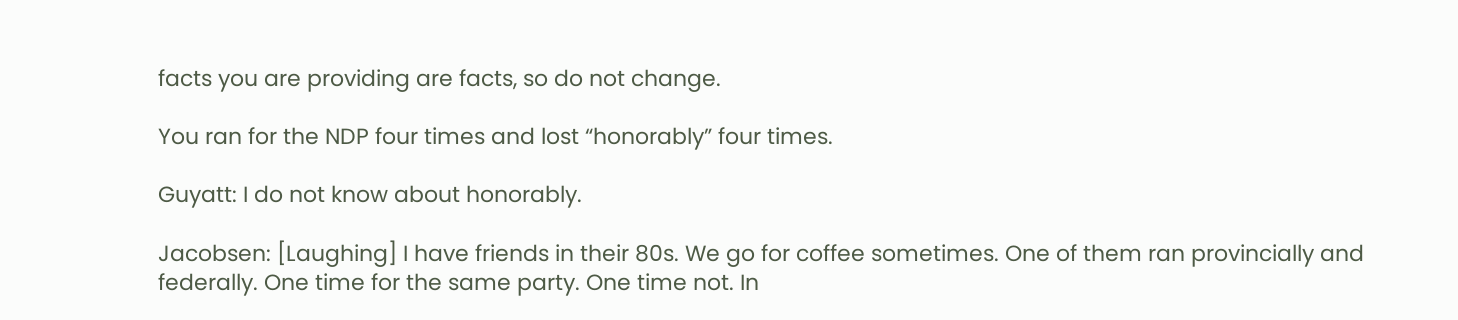facts you are providing are facts, so do not change.

You ran for the NDP four times and lost “honorably” four times.

Guyatt: I do not know about honorably.

Jacobsen: [Laughing] I have friends in their 80s. We go for coffee sometimes. One of them ran provincially and federally. One time for the same party. One time not. In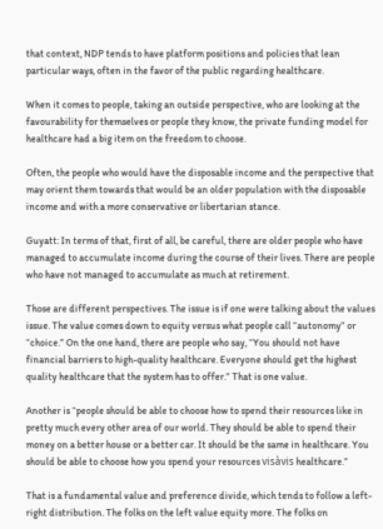that context, NDP tends to have platform positions and policies that lean particular ways, often in the favor of the public regarding healthcare.

When it comes to people, taking an outside perspective, who are looking at the favourability for themselves or people they know, the private funding model for healthcare had a big item on the freedom to choose.

Often, the people who would have the disposable income and the perspective that may orient them towards that would be an older population with the disposable income and with a more conservative or libertarian stance.

Guyatt: In terms of that, first of all, be careful, there are older people who have managed to accumulate income during the course of their lives. There are people who have not managed to accumulate as much at retirement.

Those are different perspectives. The issue is if one were talking about the values issue. The value comes down to equity versus what people call “autonomy” or “choice.” On the one hand, there are people who say, “You should not have financial barriers to high-quality healthcare. Everyone should get the highest quality healthcare that the system has to offer.” That is one value.

Another is “people should be able to choose how to spend their resources like in pretty much every other area of our world. They should be able to spend their money on a better house or a better car. It should be the same in healthcare. You should be able to choose how you spend your resources visàvis healthcare.”

That is a fundamental value and preference divide, which tends to follow a left-right distribution. The folks on the left value equity more. The folks on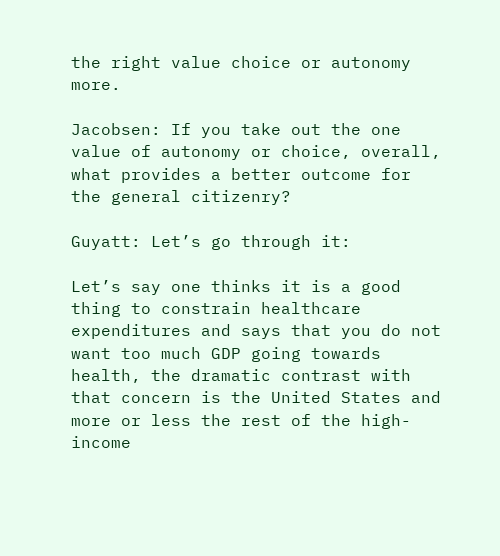the right value choice or autonomy more.

Jacobsen: If you take out the one value of autonomy or choice, overall, what provides a better outcome for the general citizenry?

Guyatt: Let’s go through it:

Let’s say one thinks it is a good thing to constrain healthcare expenditures and says that you do not want too much GDP going towards health, the dramatic contrast with that concern is the United States and more or less the rest of the high-income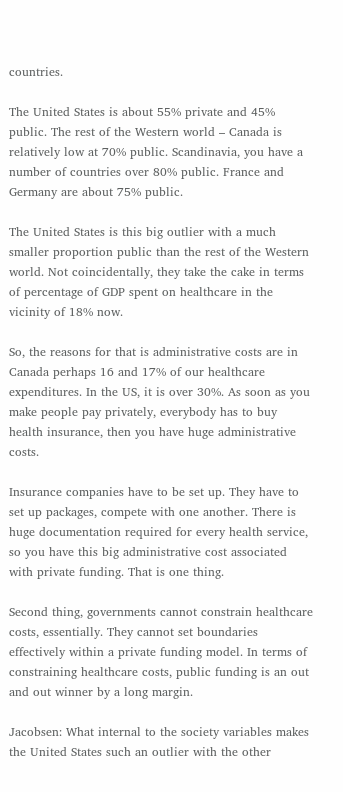countries.

The United States is about 55% private and 45% public. The rest of the Western world – Canada is relatively low at 70% public. Scandinavia, you have a number of countries over 80% public. France and Germany are about 75% public.

The United States is this big outlier with a much smaller proportion public than the rest of the Western world. Not coincidentally, they take the cake in terms of percentage of GDP spent on healthcare in the vicinity of 18% now.

So, the reasons for that is administrative costs are in Canada perhaps 16 and 17% of our healthcare expenditures. In the US, it is over 30%. As soon as you make people pay privately, everybody has to buy health insurance, then you have huge administrative costs.

Insurance companies have to be set up. They have to set up packages, compete with one another. There is huge documentation required for every health service, so you have this big administrative cost associated with private funding. That is one thing.

Second thing, governments cannot constrain healthcare costs, essentially. They cannot set boundaries effectively within a private funding model. In terms of constraining healthcare costs, public funding is an out and out winner by a long margin.

Jacobsen: What internal to the society variables makes the United States such an outlier with the other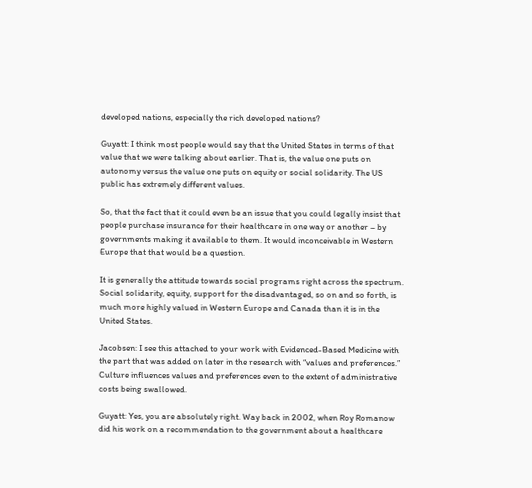developed nations, especially the rich developed nations?

Guyatt: I think most people would say that the United States in terms of that value that we were talking about earlier. That is, the value one puts on autonomy versus the value one puts on equity or social solidarity. The US public has extremely different values.

So, that the fact that it could even be an issue that you could legally insist that people purchase insurance for their healthcare in one way or another – by governments making it available to them. It would inconceivable in Western Europe that that would be a question.

It is generally the attitude towards social programs right across the spectrum. Social solidarity, equity, support for the disadvantaged, so on and so forth, is much more highly valued in Western Europe and Canada than it is in the United States.

Jacobsen: I see this attached to your work with Evidenced-Based Medicine with the part that was added on later in the research with “values and preferences.” Culture influences values and preferences even to the extent of administrative costs being swallowed.

Guyatt: Yes, you are absolutely right. Way back in 2002, when Roy Romanow did his work on a recommendation to the government about a healthcare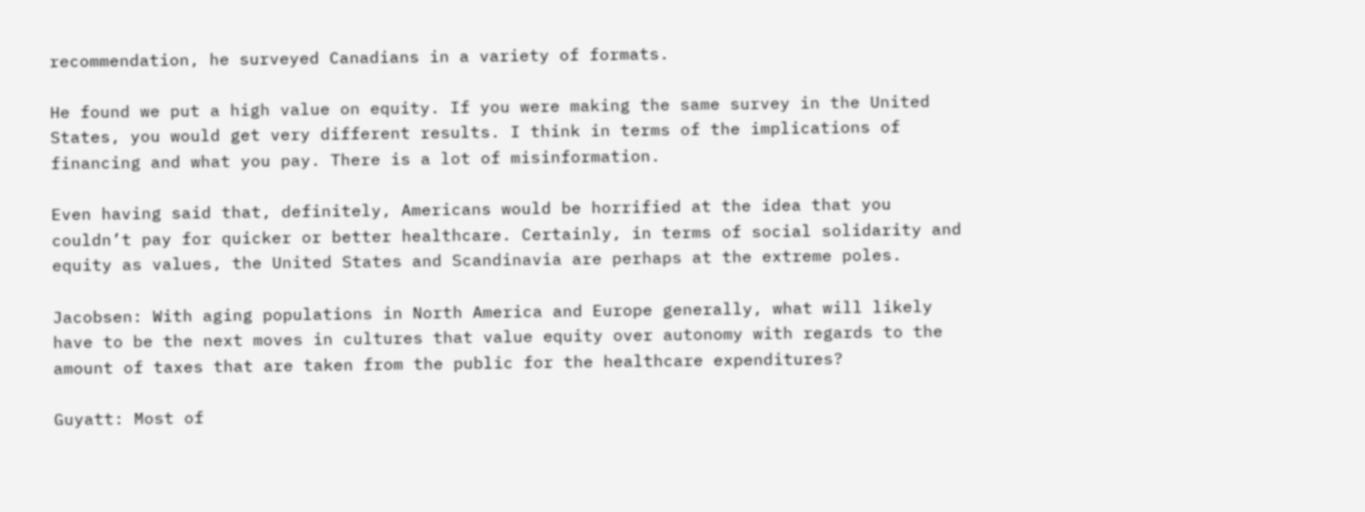recommendation, he surveyed Canadians in a variety of formats.

He found we put a high value on equity. If you were making the same survey in the United States, you would get very different results. I think in terms of the implications of financing and what you pay. There is a lot of misinformation.

Even having said that, definitely, Americans would be horrified at the idea that you couldn’t pay for quicker or better healthcare. Certainly, in terms of social solidarity and equity as values, the United States and Scandinavia are perhaps at the extreme poles.

Jacobsen: With aging populations in North America and Europe generally, what will likely have to be the next moves in cultures that value equity over autonomy with regards to the amount of taxes that are taken from the public for the healthcare expenditures?

Guyatt: Most of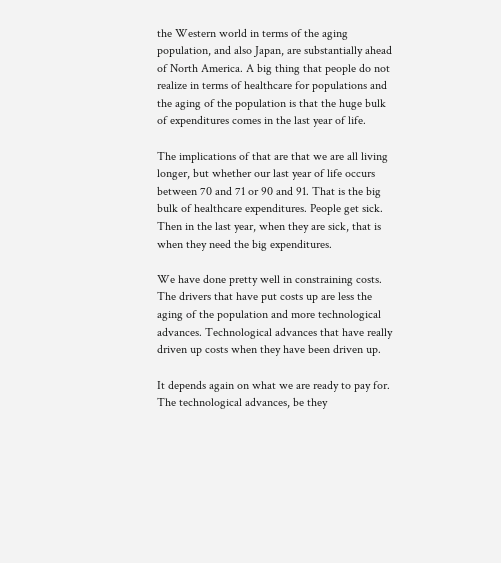the Western world in terms of the aging population, and also Japan, are substantially ahead of North America. A big thing that people do not realize in terms of healthcare for populations and the aging of the population is that the huge bulk of expenditures comes in the last year of life.

The implications of that are that we are all living longer, but whether our last year of life occurs between 70 and 71 or 90 and 91. That is the big bulk of healthcare expenditures. People get sick. Then in the last year, when they are sick, that is when they need the big expenditures.

We have done pretty well in constraining costs. The drivers that have put costs up are less the aging of the population and more technological advances. Technological advances that have really driven up costs when they have been driven up.

It depends again on what we are ready to pay for. The technological advances, be they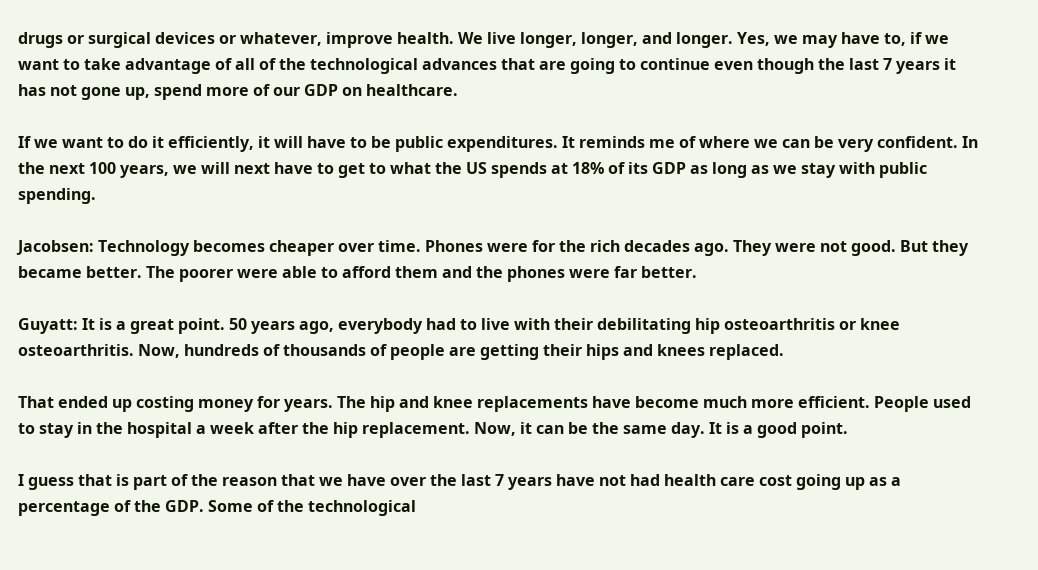drugs or surgical devices or whatever, improve health. We live longer, longer, and longer. Yes, we may have to, if we want to take advantage of all of the technological advances that are going to continue even though the last 7 years it has not gone up, spend more of our GDP on healthcare.

If we want to do it efficiently, it will have to be public expenditures. It reminds me of where we can be very confident. In the next 100 years, we will next have to get to what the US spends at 18% of its GDP as long as we stay with public spending.

Jacobsen: Technology becomes cheaper over time. Phones were for the rich decades ago. They were not good. But they became better. The poorer were able to afford them and the phones were far better.

Guyatt: It is a great point. 50 years ago, everybody had to live with their debilitating hip osteoarthritis or knee osteoarthritis. Now, hundreds of thousands of people are getting their hips and knees replaced.

That ended up costing money for years. The hip and knee replacements have become much more efficient. People used to stay in the hospital a week after the hip replacement. Now, it can be the same day. It is a good point.

I guess that is part of the reason that we have over the last 7 years have not had health care cost going up as a percentage of the GDP. Some of the technological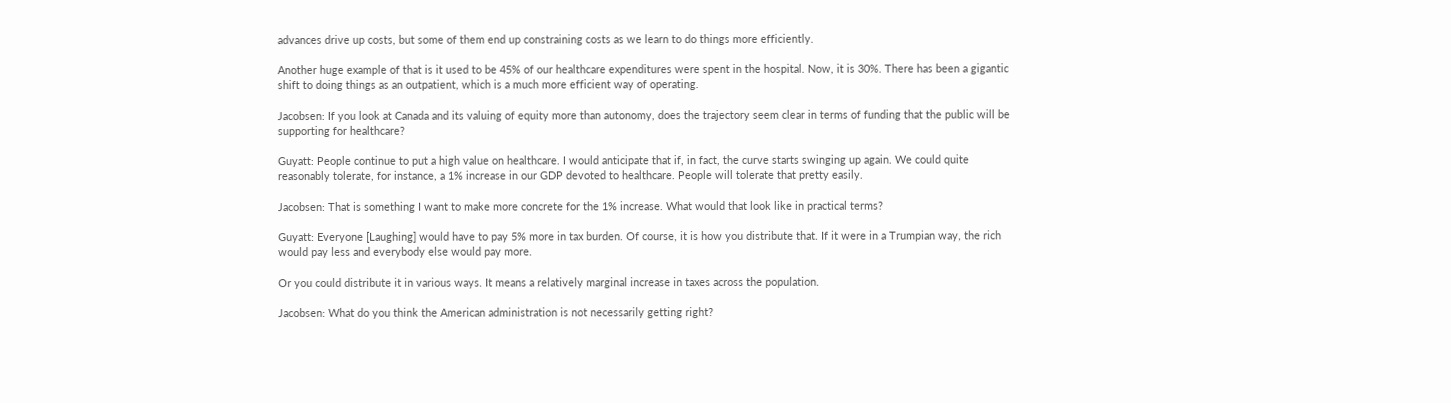advances drive up costs, but some of them end up constraining costs as we learn to do things more efficiently.

Another huge example of that is it used to be 45% of our healthcare expenditures were spent in the hospital. Now, it is 30%. There has been a gigantic shift to doing things as an outpatient, which is a much more efficient way of operating.

Jacobsen: If you look at Canada and its valuing of equity more than autonomy, does the trajectory seem clear in terms of funding that the public will be supporting for healthcare?

Guyatt: People continue to put a high value on healthcare. I would anticipate that if, in fact, the curve starts swinging up again. We could quite reasonably tolerate, for instance, a 1% increase in our GDP devoted to healthcare. People will tolerate that pretty easily.

Jacobsen: That is something I want to make more concrete for the 1% increase. What would that look like in practical terms?

Guyatt: Everyone [Laughing] would have to pay 5% more in tax burden. Of course, it is how you distribute that. If it were in a Trumpian way, the rich would pay less and everybody else would pay more.

Or you could distribute it in various ways. It means a relatively marginal increase in taxes across the population.

Jacobsen: What do you think the American administration is not necessarily getting right?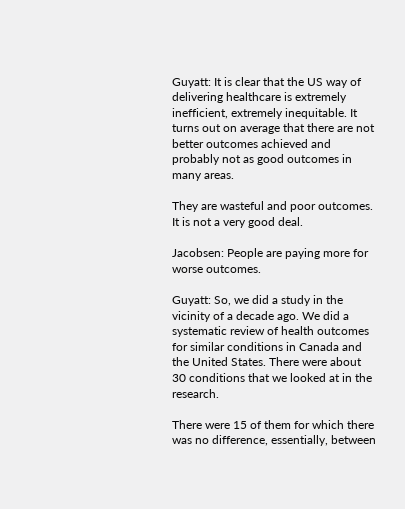Guyatt: It is clear that the US way of delivering healthcare is extremely inefficient, extremely inequitable. It turns out on average that there are not better outcomes achieved and probably not as good outcomes in many areas.

They are wasteful and poor outcomes. It is not a very good deal.

Jacobsen: People are paying more for worse outcomes.

Guyatt: So, we did a study in the vicinity of a decade ago. We did a systematic review of health outcomes for similar conditions in Canada and the United States. There were about 30 conditions that we looked at in the research.

There were 15 of them for which there was no difference, essentially, between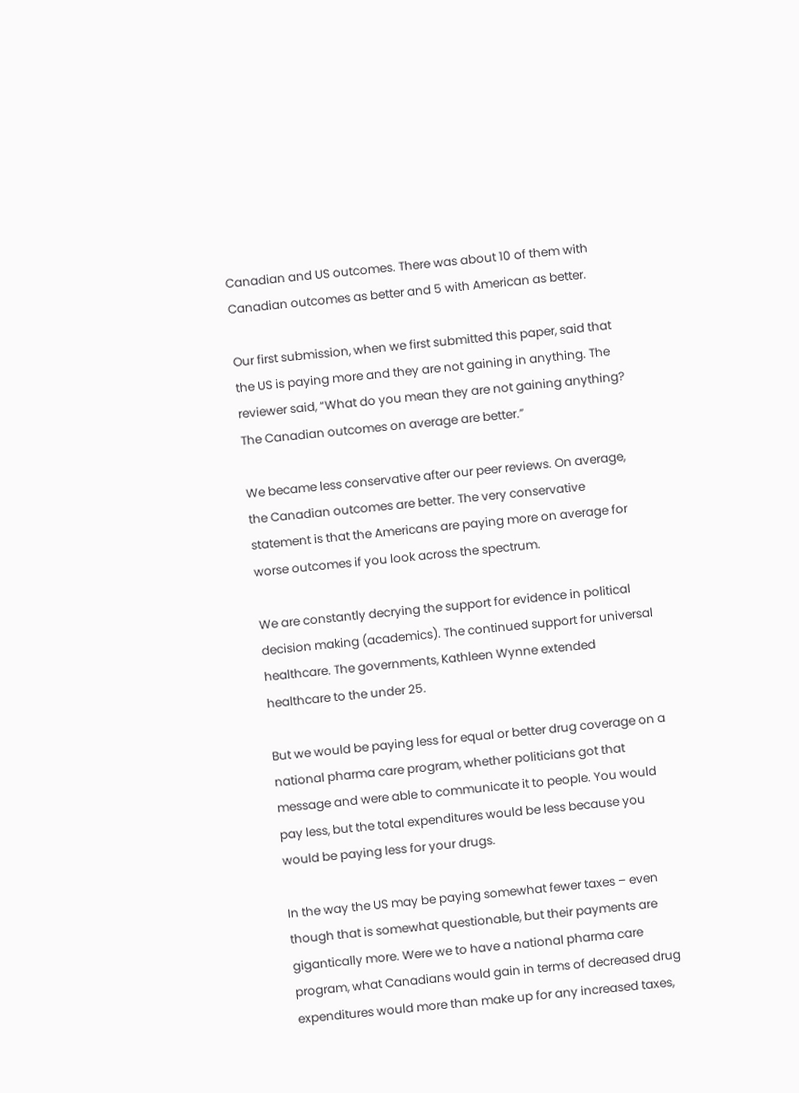Canadian and US outcomes. There was about 10 of them with Canadian outcomes as better and 5 with American as better.

Our first submission, when we first submitted this paper, said that the US is paying more and they are not gaining in anything. The reviewer said, “What do you mean they are not gaining anything? The Canadian outcomes on average are better.”

We became less conservative after our peer reviews. On average, the Canadian outcomes are better. The very conservative statement is that the Americans are paying more on average for worse outcomes if you look across the spectrum.

We are constantly decrying the support for evidence in political decision making (academics). The continued support for universal healthcare. The governments, Kathleen Wynne extended healthcare to the under 25.

But we would be paying less for equal or better drug coverage on a national pharma care program, whether politicians got that message and were able to communicate it to people. You would pay less, but the total expenditures would be less because you would be paying less for your drugs.

In the way the US may be paying somewhat fewer taxes – even though that is somewhat questionable, but their payments are gigantically more. Were we to have a national pharma care program, what Canadians would gain in terms of decreased drug expenditures would more than make up for any increased taxes,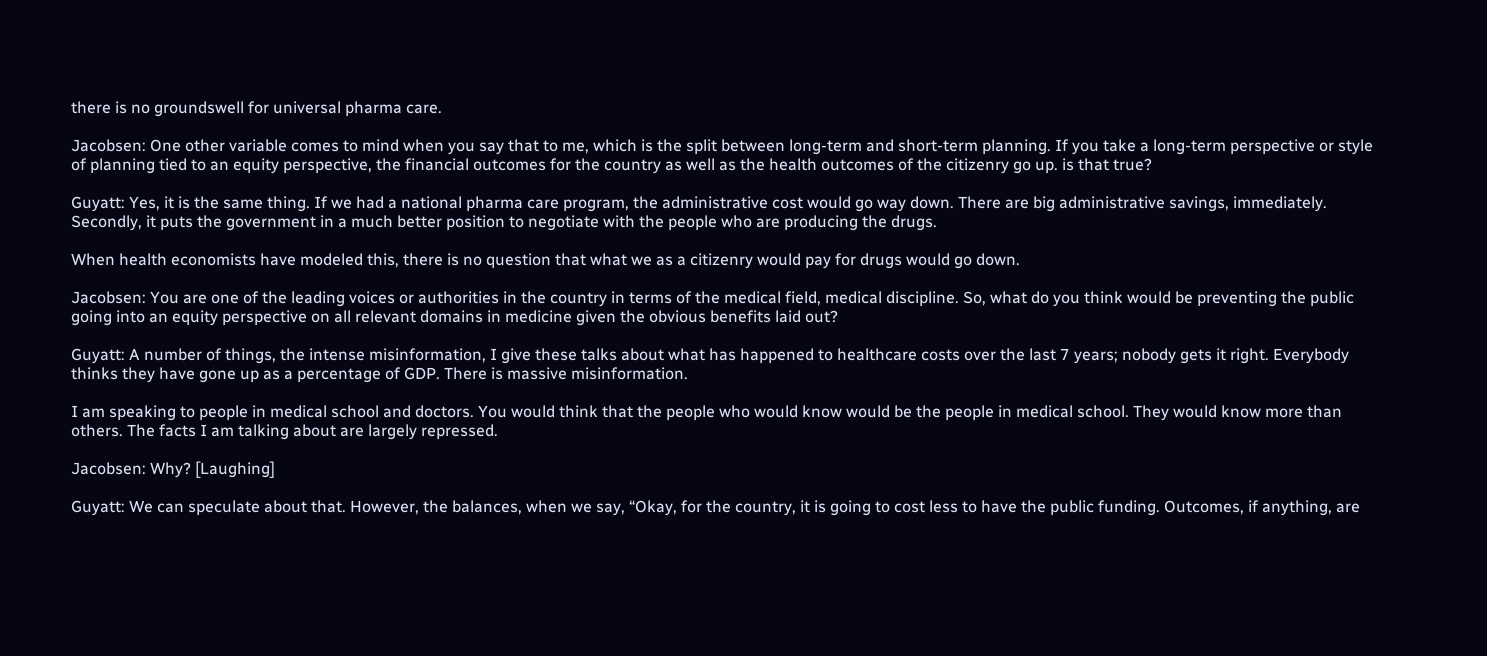there is no groundswell for universal pharma care.

Jacobsen: One other variable comes to mind when you say that to me, which is the split between long-term and short-term planning. If you take a long-term perspective or style of planning tied to an equity perspective, the financial outcomes for the country as well as the health outcomes of the citizenry go up. is that true?

Guyatt: Yes, it is the same thing. If we had a national pharma care program, the administrative cost would go way down. There are big administrative savings, immediately. Secondly, it puts the government in a much better position to negotiate with the people who are producing the drugs.

When health economists have modeled this, there is no question that what we as a citizenry would pay for drugs would go down.

Jacobsen: You are one of the leading voices or authorities in the country in terms of the medical field, medical discipline. So, what do you think would be preventing the public going into an equity perspective on all relevant domains in medicine given the obvious benefits laid out?

Guyatt: A number of things, the intense misinformation, I give these talks about what has happened to healthcare costs over the last 7 years; nobody gets it right. Everybody thinks they have gone up as a percentage of GDP. There is massive misinformation.

I am speaking to people in medical school and doctors. You would think that the people who would know would be the people in medical school. They would know more than others. The facts I am talking about are largely repressed.

Jacobsen: Why? [Laughing]

Guyatt: We can speculate about that. However, the balances, when we say, “Okay, for the country, it is going to cost less to have the public funding. Outcomes, if anything, are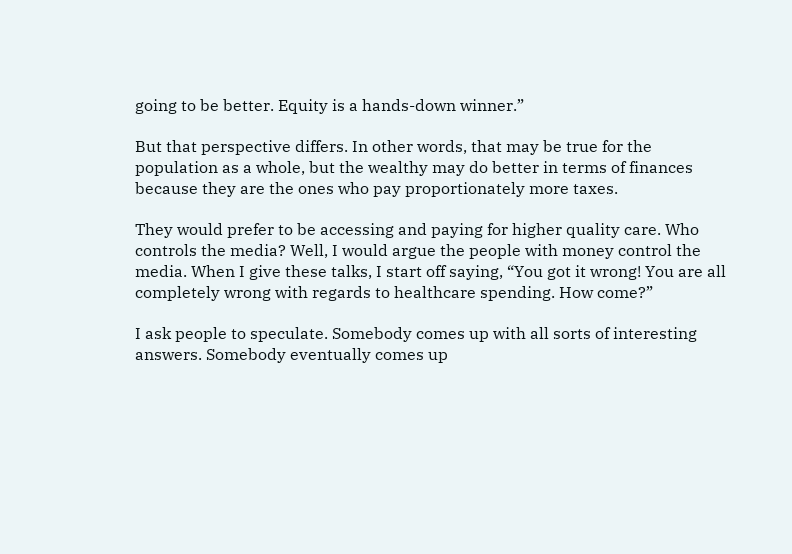going to be better. Equity is a hands-down winner.”

But that perspective differs. In other words, that may be true for the population as a whole, but the wealthy may do better in terms of finances because they are the ones who pay proportionately more taxes.

They would prefer to be accessing and paying for higher quality care. Who controls the media? Well, I would argue the people with money control the media. When I give these talks, I start off saying, “You got it wrong! You are all completely wrong with regards to healthcare spending. How come?”

I ask people to speculate. Somebody comes up with all sorts of interesting answers. Somebody eventually comes up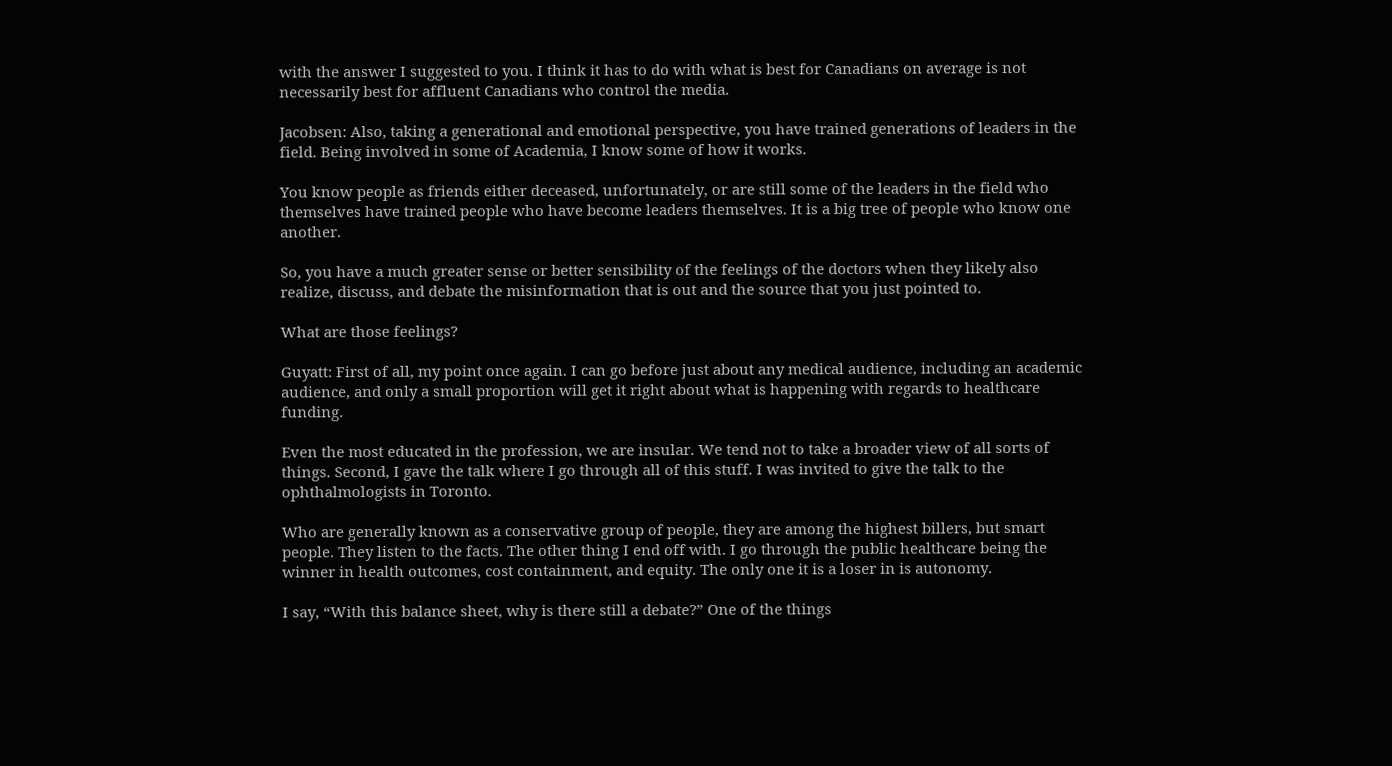with the answer I suggested to you. I think it has to do with what is best for Canadians on average is not necessarily best for affluent Canadians who control the media.

Jacobsen: Also, taking a generational and emotional perspective, you have trained generations of leaders in the field. Being involved in some of Academia, I know some of how it works.

You know people as friends either deceased, unfortunately, or are still some of the leaders in the field who themselves have trained people who have become leaders themselves. It is a big tree of people who know one another.

So, you have a much greater sense or better sensibility of the feelings of the doctors when they likely also realize, discuss, and debate the misinformation that is out and the source that you just pointed to.

What are those feelings?

Guyatt: First of all, my point once again. I can go before just about any medical audience, including an academic audience, and only a small proportion will get it right about what is happening with regards to healthcare funding.

Even the most educated in the profession, we are insular. We tend not to take a broader view of all sorts of things. Second, I gave the talk where I go through all of this stuff. I was invited to give the talk to the ophthalmologists in Toronto.

Who are generally known as a conservative group of people, they are among the highest billers, but smart people. They listen to the facts. The other thing I end off with. I go through the public healthcare being the winner in health outcomes, cost containment, and equity. The only one it is a loser in is autonomy.

I say, “With this balance sheet, why is there still a debate?” One of the things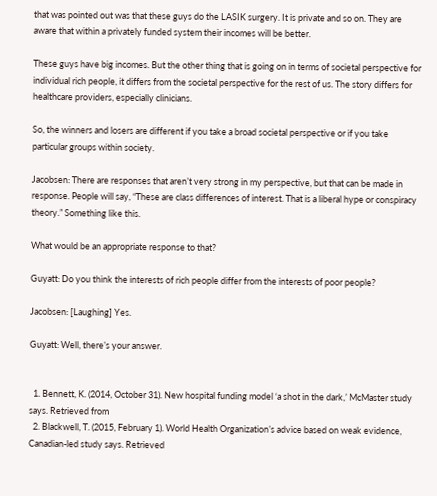that was pointed out was that these guys do the LASIK surgery. It is private and so on. They are aware that within a privately funded system their incomes will be better.

These guys have big incomes. But the other thing that is going on in terms of societal perspective for individual rich people, it differs from the societal perspective for the rest of us. The story differs for healthcare providers, especially clinicians.

So, the winners and losers are different if you take a broad societal perspective or if you take particular groups within society.

Jacobsen: There are responses that aren’t very strong in my perspective, but that can be made in response. People will say, “These are class differences of interest. That is a liberal hype or conspiracy theory.” Something like this.

What would be an appropriate response to that?

Guyatt: Do you think the interests of rich people differ from the interests of poor people?

Jacobsen: [Laughing] Yes.

Guyatt: Well, there’s your answer.


  1. Bennett, K. (2014, October 31). New hospital funding model ‘a shot in the dark,’ McMaster study says. Retrieved from
  2. Blackwell, T. (2015, February 1). World Health Organization’s advice based on weak evidence, Canadian-led study says. Retrieved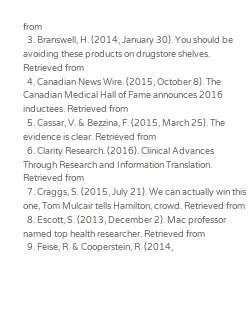from
  3. Branswell, H. (2014, January 30). You should be avoiding these products on drugstore shelves. Retrieved from
  4. Canadian News Wire. (2015, October 8). The Canadian Medical Hall of Fame announces 2016 inductees. Retrieved from
  5. Cassar, V. & Bezzina, F. (2015, March 25). The evidence is clear. Retrieved from
  6. Clarity Research. (2016). Clinical Advances Through Research and Information Translation. Retrieved from
  7. Craggs, S. (2015, July 21). We can actually win this one, Tom Mulcair tells Hamilton, crowd. Retrieved from
  8. Escott, S. (2013, December 2). Mac professor named top health researcher. Retrieved from
  9. Feise, R. & Cooperstein, R. (2014,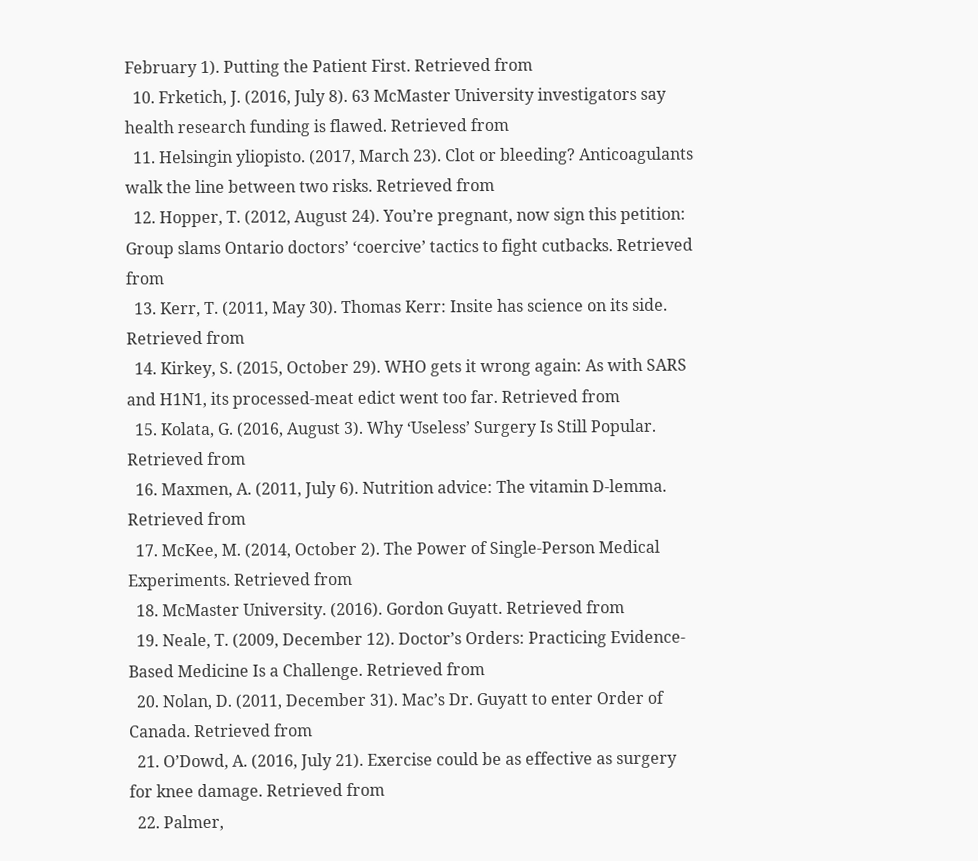February 1). Putting the Patient First. Retrieved from
  10. Frketich, J. (2016, July 8). 63 McMaster University investigators say health research funding is flawed. Retrieved from
  11. Helsingin yliopisto. (2017, March 23). Clot or bleeding? Anticoagulants walk the line between two risks. Retrieved from
  12. Hopper, T. (2012, August 24). You’re pregnant, now sign this petition: Group slams Ontario doctors’ ‘coercive’ tactics to fight cutbacks. Retrieved from
  13. Kerr, T. (2011, May 30). Thomas Kerr: Insite has science on its side. Retrieved from
  14. Kirkey, S. (2015, October 29). WHO gets it wrong again: As with SARS and H1N1, its processed-meat edict went too far. Retrieved from
  15. Kolata, G. (2016, August 3). Why ‘Useless’ Surgery Is Still Popular. Retrieved from
  16. Maxmen, A. (2011, July 6). Nutrition advice: The vitamin D-lemma. Retrieved from
  17. McKee, M. (2014, October 2). The Power of Single-Person Medical Experiments. Retrieved from
  18. McMaster University. (2016). Gordon Guyatt. Retrieved from
  19. Neale, T. (2009, December 12). Doctor’s Orders: Practicing Evidence-Based Medicine Is a Challenge. Retrieved from
  20. Nolan, D. (2011, December 31). Mac’s Dr. Guyatt to enter Order of Canada. Retrieved from
  21. O’Dowd, A. (2016, July 21). Exercise could be as effective as surgery for knee damage. Retrieved from
  22. Palmer,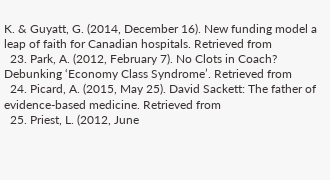K. & Guyatt, G. (2014, December 16). New funding model a leap of faith for Canadian hospitals. Retrieved from
  23. Park, A. (2012, February 7). No Clots in Coach? Debunking ‘Economy Class Syndrome’. Retrieved from
  24. Picard, A. (2015, May 25). David Sackett: The father of evidence-based medicine. Retrieved from
  25. Priest, L. (2012, June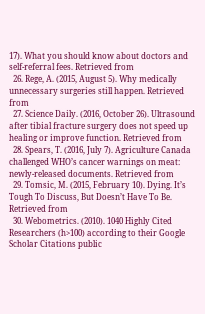17). What you should know about doctors and self-referral fees. Retrieved from
  26. Rege, A. (2015, August 5). Why medically unnecessary surgeries still happen. Retrieved from
  27. Science Daily. (2016, October 26). Ultrasound after tibial fracture surgery does not speed up healing or improve function. Retrieved from
  28. Spears, T. (2016, July 7). Agriculture Canada challenged WHO’s cancer warnings on meat: newly-released documents. Retrieved from
  29. Tomsic, M. (2015, February 10). Dying. It’s Tough To Discuss, But Doesn’t Have To Be. Retrieved from
  30. Webometrics. (2010). 1040 Highly Cited Researchers (h>100) according to their Google Scholar Citations public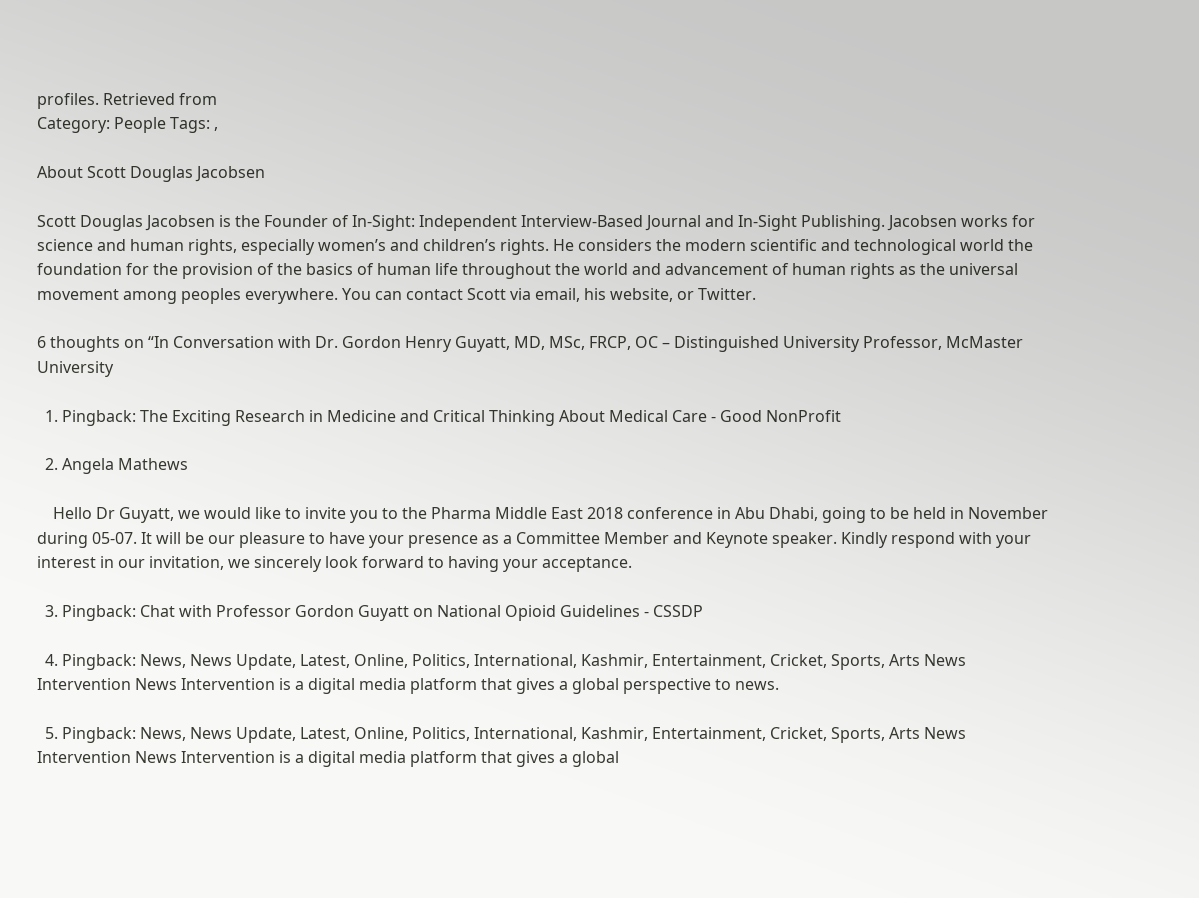profiles. Retrieved from
Category: People Tags: ,

About Scott Douglas Jacobsen

Scott Douglas Jacobsen is the Founder of In-Sight: Independent Interview-Based Journal and In-Sight Publishing. Jacobsen works for science and human rights, especially women’s and children’s rights. He considers the modern scientific and technological world the foundation for the provision of the basics of human life throughout the world and advancement of human rights as the universal movement among peoples everywhere. You can contact Scott via email, his website, or Twitter.

6 thoughts on “In Conversation with Dr. Gordon Henry Guyatt, MD, MSc, FRCP, OC – Distinguished University Professor, McMaster University

  1. Pingback: The Exciting Research in Medicine and Critical Thinking About Medical Care - Good NonProfit

  2. Angela Mathews

    Hello Dr Guyatt, we would like to invite you to the Pharma Middle East 2018 conference in Abu Dhabi, going to be held in November during 05-07. It will be our pleasure to have your presence as a Committee Member and Keynote speaker. Kindly respond with your interest in our invitation, we sincerely look forward to having your acceptance.

  3. Pingback: Chat with Professor Gordon Guyatt on National Opioid Guidelines - CSSDP

  4. Pingback: News, News Update, Latest, Online, Politics, International, Kashmir, Entertainment, Cricket, Sports, Arts News Intervention News Intervention is a digital media platform that gives a global perspective to news.

  5. Pingback: News, News Update, Latest, Online, Politics, International, Kashmir, Entertainment, Cricket, Sports, Arts News Intervention News Intervention is a digital media platform that gives a global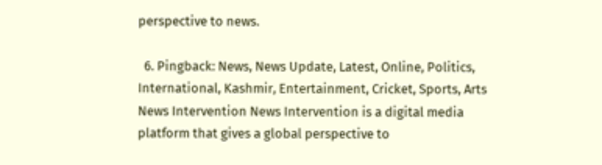perspective to news.

  6. Pingback: News, News Update, Latest, Online, Politics, International, Kashmir, Entertainment, Cricket, Sports, Arts News Intervention News Intervention is a digital media platform that gives a global perspective to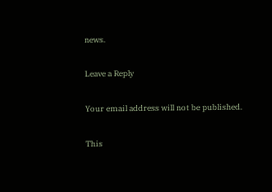news.

Leave a Reply

Your email address will not be published.

This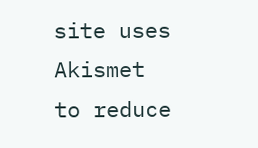site uses Akismet to reduce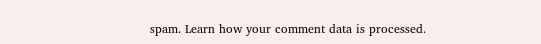spam. Learn how your comment data is processed.